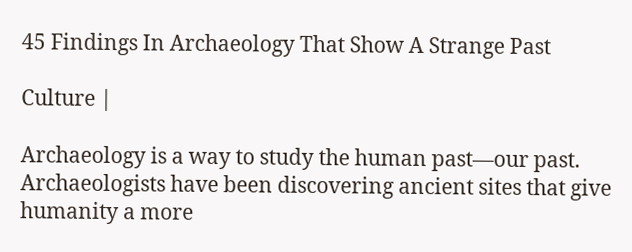45 Findings In Archaeology That Show A Strange Past

Culture |

Archaeology is a way to study the human past—our past. Archaeologists have been discovering ancient sites that give humanity a more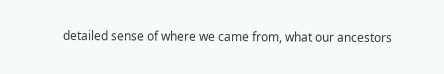detailed sense of where we came from, what our ancestors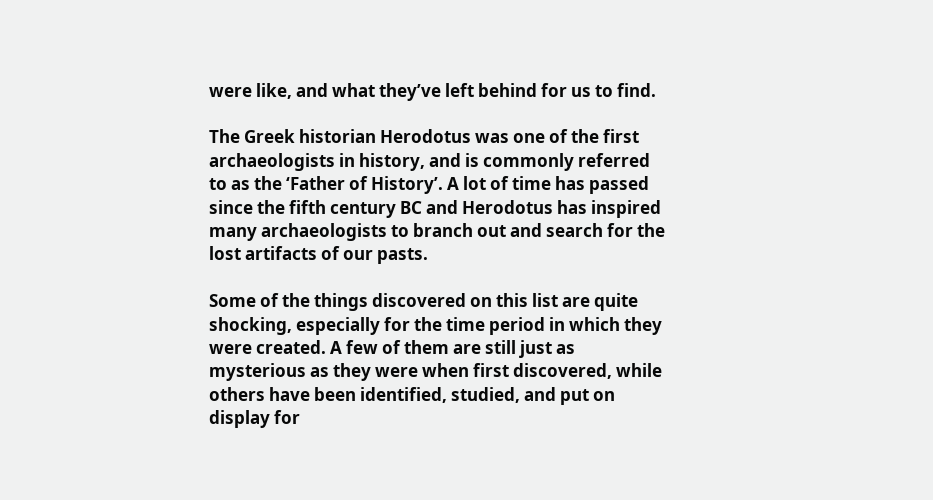were like, and what they’ve left behind for us to find.

The Greek historian Herodotus was one of the first archaeologists in history, and is commonly referred to as the ‘Father of History’. A lot of time has passed since the fifth century BC and Herodotus has inspired many archaeologists to branch out and search for the lost artifacts of our pasts.

Some of the things discovered on this list are quite shocking, especially for the time period in which they were created. A few of them are still just as mysterious as they were when first discovered, while others have been identified, studied, and put on display for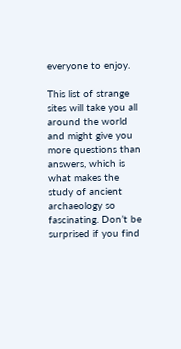everyone to enjoy.

This list of strange sites will take you all around the world and might give you more questions than answers, which is what makes the study of ancient archaeology so fascinating. Don’t be surprised if you find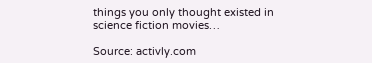things you only thought existed in science fiction movies…

Source: activly.com